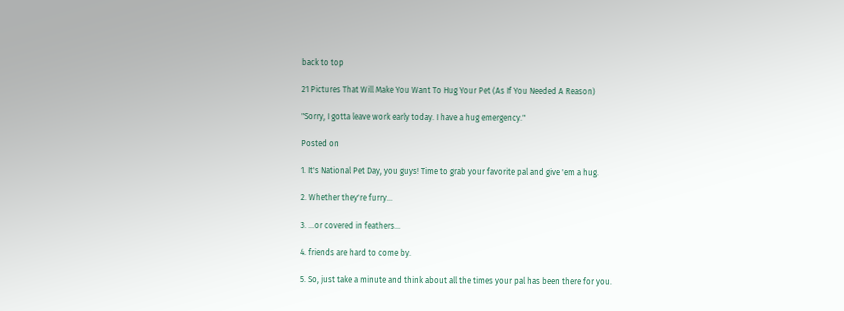back to top

21 Pictures That Will Make You Want To Hug Your Pet (As If You Needed A Reason)

"Sorry, I gotta leave work early today. I have a hug emergency."

Posted on

1. It's National Pet Day, you guys! Time to grab your favorite pal and give 'em a hug.

2. Whether they're furry...

3. ...or covered in feathers...

4. friends are hard to come by.

5. So, just take a minute and think about all the times your pal has been there for you.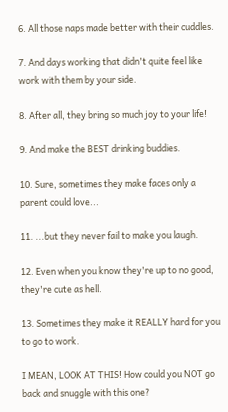6. All those naps made better with their cuddles.

7. And days working that didn't quite feel like work with them by your side.

8. After all, they bring so much joy to your life!

9. And make the BEST drinking buddies.

10. Sure, sometimes they make faces only a parent could love...

11. ...but they never fail to make you laugh.

12. Even when you know they're up to no good, they're cute as hell.

13. Sometimes they make it REALLY hard for you to go to work.

I MEAN, LOOK AT THIS! How could you NOT go back and snuggle with this one?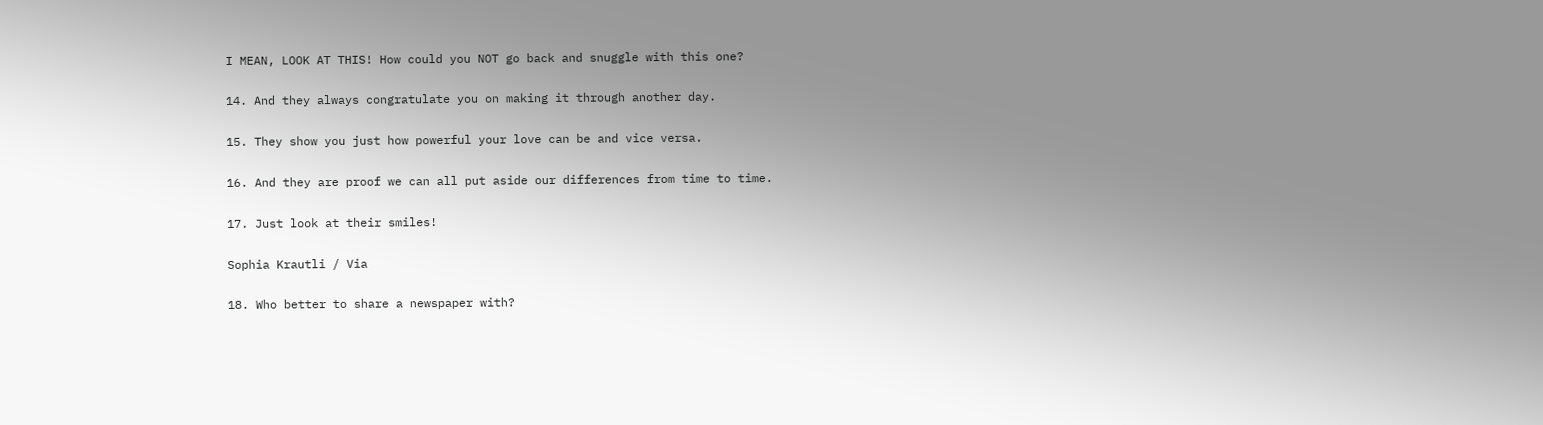I MEAN, LOOK AT THIS! How could you NOT go back and snuggle with this one?

14. And they always congratulate you on making it through another day.

15. They show you just how powerful your love can be and vice versa.

16. And they are proof we can all put aside our differences from time to time.

17. Just look at their smiles!

Sophia Krautli / Via

18. Who better to share a newspaper with?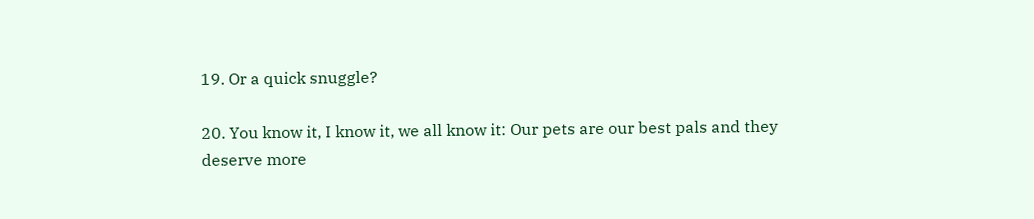19. Or a quick snuggle?

20. You know it, I know it, we all know it: Our pets are our best pals and they deserve more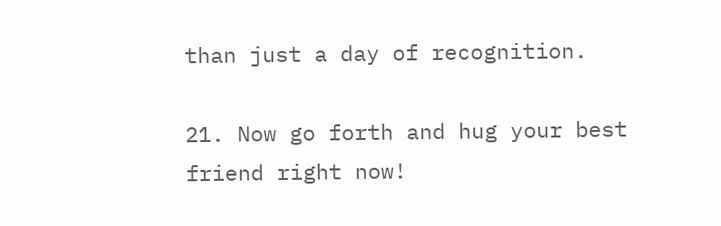than just a day of recognition.

21. Now go forth and hug your best friend right now!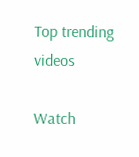Top trending videos

Watch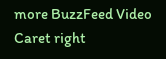more BuzzFeed Video Caret right